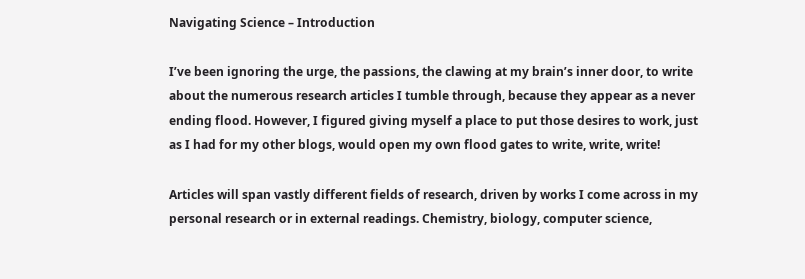Navigating Science – Introduction

I’ve been ignoring the urge, the passions, the clawing at my brain’s inner door, to write about the numerous research articles I tumble through, because they appear as a never ending flood. However, I figured giving myself a place to put those desires to work, just as I had for my other blogs, would open my own flood gates to write, write, write!

Articles will span vastly different fields of research, driven by works I come across in my personal research or in external readings. Chemistry, biology, computer science,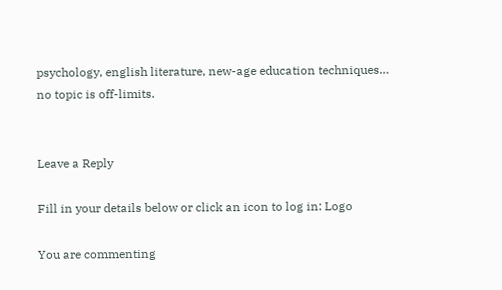psychology, english literature, new-age education techniques… no topic is off-limits.


Leave a Reply

Fill in your details below or click an icon to log in: Logo

You are commenting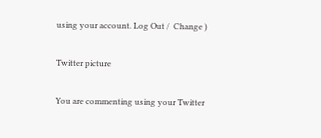using your account. Log Out /  Change )

Twitter picture

You are commenting using your Twitter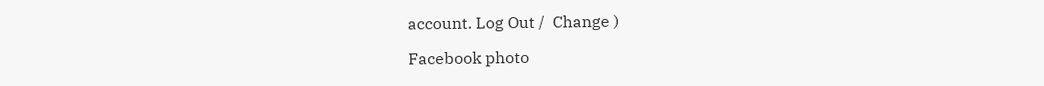account. Log Out /  Change )

Facebook photo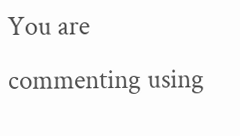You are commenting using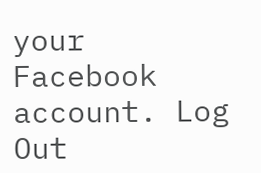your Facebook account. Log Out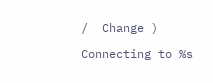/  Change )

Connecting to %s